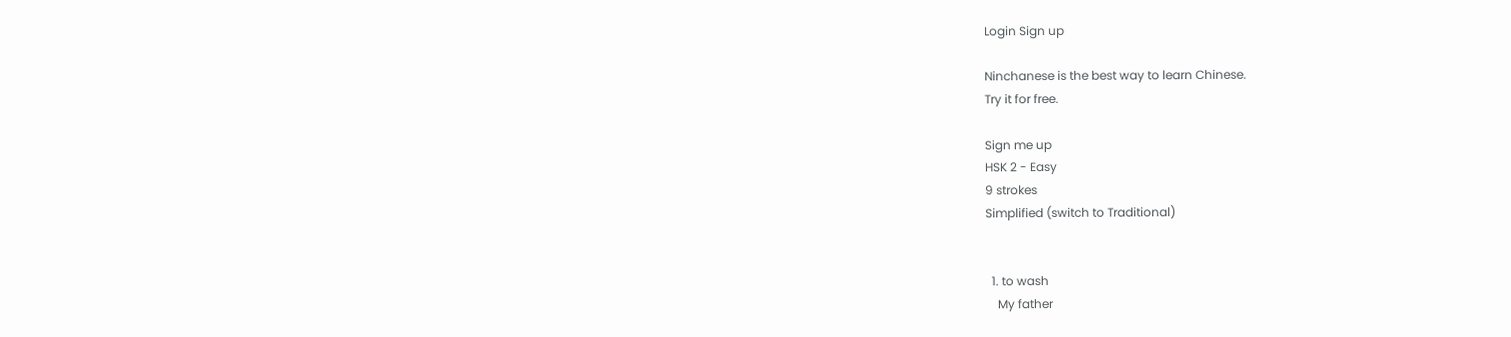Login Sign up

Ninchanese is the best way to learn Chinese.
Try it for free.

Sign me up
HSK 2 - Easy
9 strokes
Simplified (switch to Traditional)


  1. to wash
    My father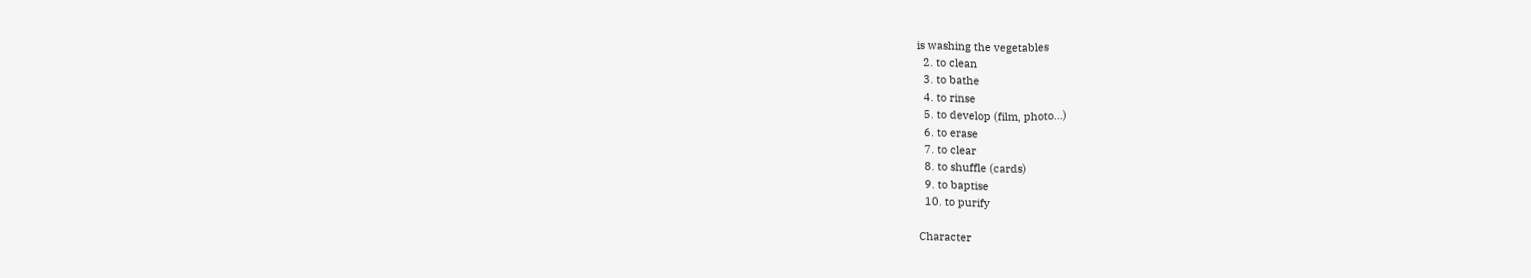is washing the vegetables
  2. to clean
  3. to bathe
  4. to rinse
  5. to develop (film, photo...)
  6. to erase
  7. to clear
  8. to shuffle (cards)
  9. to baptise
  10. to purify

Character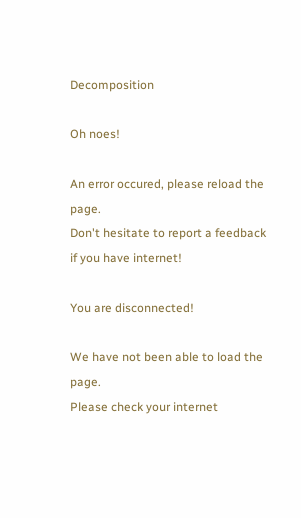Decomposition

Oh noes!

An error occured, please reload the page.
Don't hesitate to report a feedback if you have internet!

You are disconnected!

We have not been able to load the page.
Please check your internet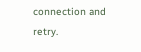connection and retry.